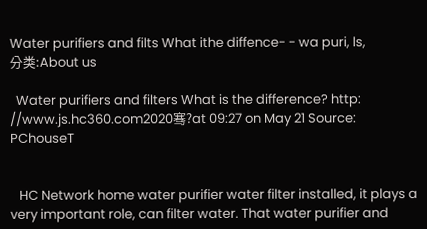Water purifiers and filts What ithe diffence- - wa puri, ls,
分类:About us

  Water purifiers and filters What is the difference? http: //www.js.hc360.com2020骞?at 09:27 on May 21 Source: PChouseT


   HC Network home water purifier water filter installed, it plays a very important role, can filter water. That water purifier and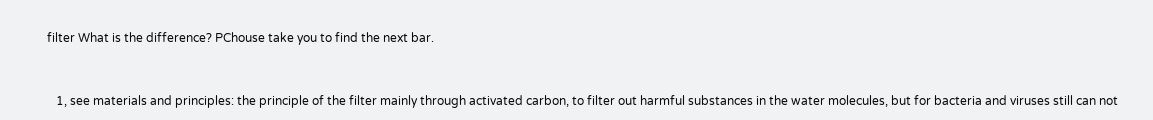filter What is the difference? PChouse take you to find the next bar.


   1, see materials and principles: the principle of the filter mainly through activated carbon, to filter out harmful substances in the water molecules, but for bacteria and viruses still can not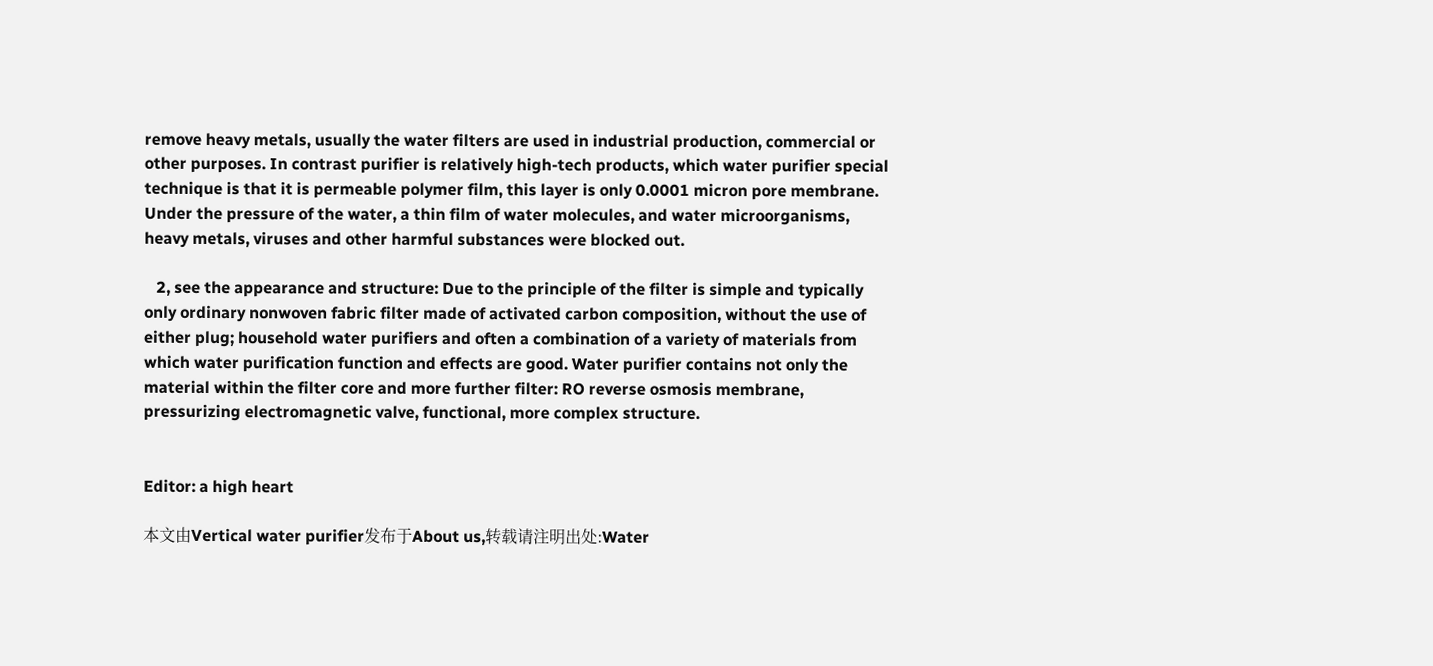remove heavy metals, usually the water filters are used in industrial production, commercial or other purposes. In contrast purifier is relatively high-tech products, which water purifier special technique is that it is permeable polymer film, this layer is only 0.0001 micron pore membrane. Under the pressure of the water, a thin film of water molecules, and water microorganisms, heavy metals, viruses and other harmful substances were blocked out.

   2, see the appearance and structure: Due to the principle of the filter is simple and typically only ordinary nonwoven fabric filter made of activated carbon composition, without the use of either plug; household water purifiers and often a combination of a variety of materials from which water purification function and effects are good. Water purifier contains not only the material within the filter core and more further filter: RO reverse osmosis membrane, pressurizing electromagnetic valve, functional, more complex structure.


Editor: a high heart

本文由Vertical water purifier发布于About us,转载请注明出处:Water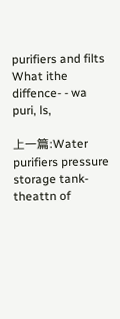purifiers and filts What ithe diffence- - wa puri, ls,

上一篇:Water purifiers pressure storage tank- theattn of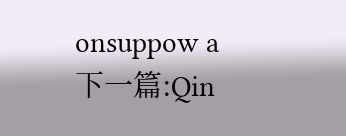onsuppow a 下一篇:Qin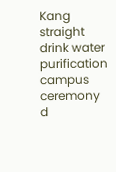Kang straight drink water purification campus ceremony d